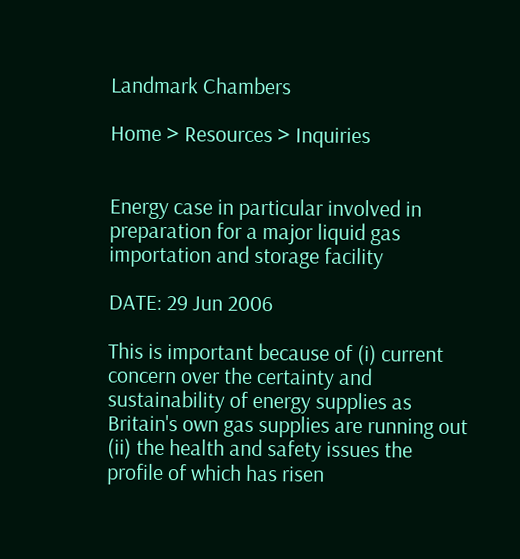Landmark Chambers

Home > Resources > Inquiries


Energy case in particular involved in preparation for a major liquid gas importation and storage facility

DATE: 29 Jun 2006

This is important because of (i) current concern over the certainty and sustainability of energy supplies as Britain's own gas supplies are running out (ii) the health and safety issues the profile of which has risen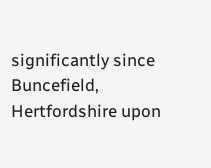significantly since Buncefield, Hertfordshire upon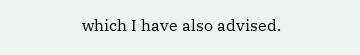which I have also advised.